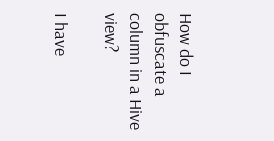How do I obfuscate a column in a Hive view?

I have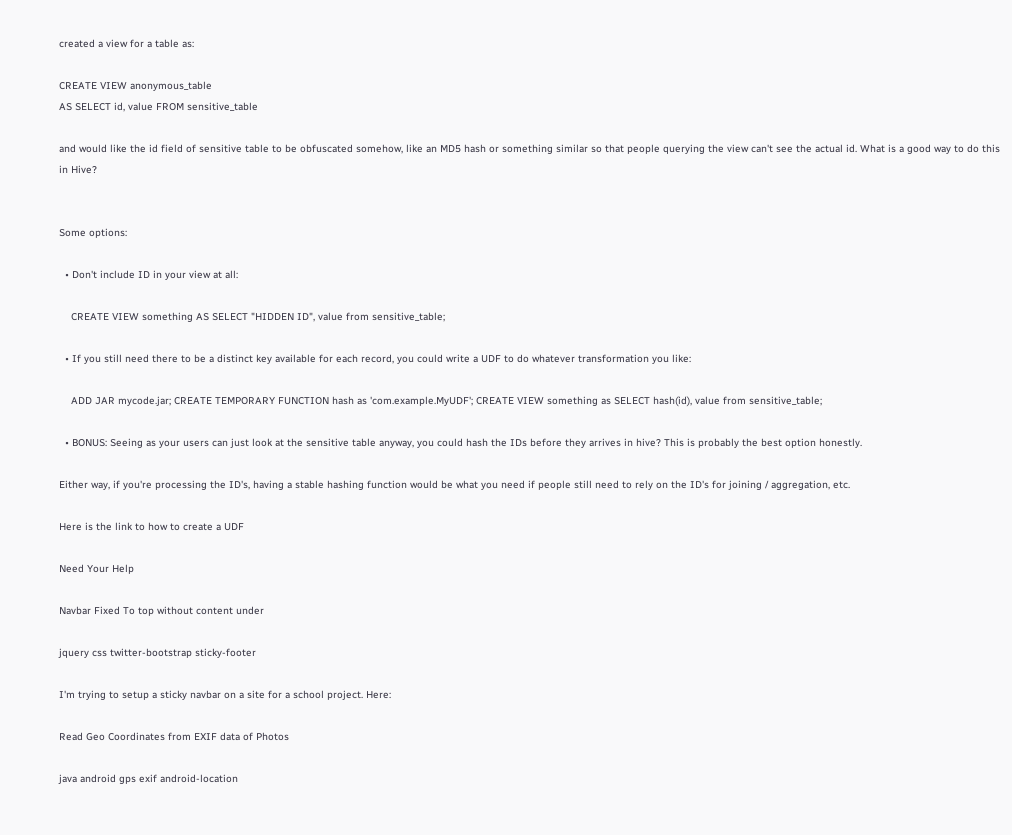created a view for a table as:

CREATE VIEW anonymous_table
AS SELECT id, value FROM sensitive_table

and would like the id field of sensitive table to be obfuscated somehow, like an MD5 hash or something similar so that people querying the view can't see the actual id. What is a good way to do this in Hive?


Some options:

  • Don't include ID in your view at all:

    CREATE VIEW something AS SELECT "HIDDEN ID", value from sensitive_table;

  • If you still need there to be a distinct key available for each record, you could write a UDF to do whatever transformation you like:

    ADD JAR mycode.jar; CREATE TEMPORARY FUNCTION hash as 'com.example.MyUDF'; CREATE VIEW something as SELECT hash(id), value from sensitive_table;

  • BONUS: Seeing as your users can just look at the sensitive table anyway, you could hash the IDs before they arrives in hive? This is probably the best option honestly.

Either way, if you're processing the ID's, having a stable hashing function would be what you need if people still need to rely on the ID's for joining / aggregation, etc.

Here is the link to how to create a UDF

Need Your Help

Navbar Fixed To top without content under

jquery css twitter-bootstrap sticky-footer

I'm trying to setup a sticky navbar on a site for a school project. Here:

Read Geo Coordinates from EXIF data of Photos

java android gps exif android-location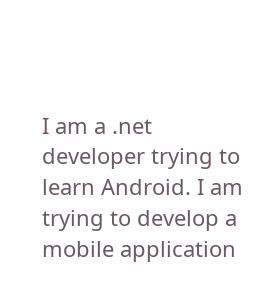I am a .net developer trying to learn Android. I am trying to develop a mobile application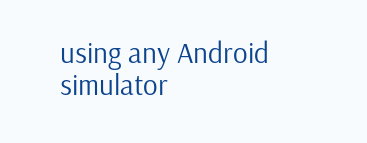using any Android simulator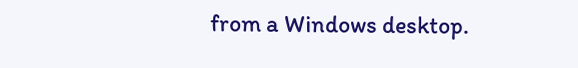from a Windows desktop.